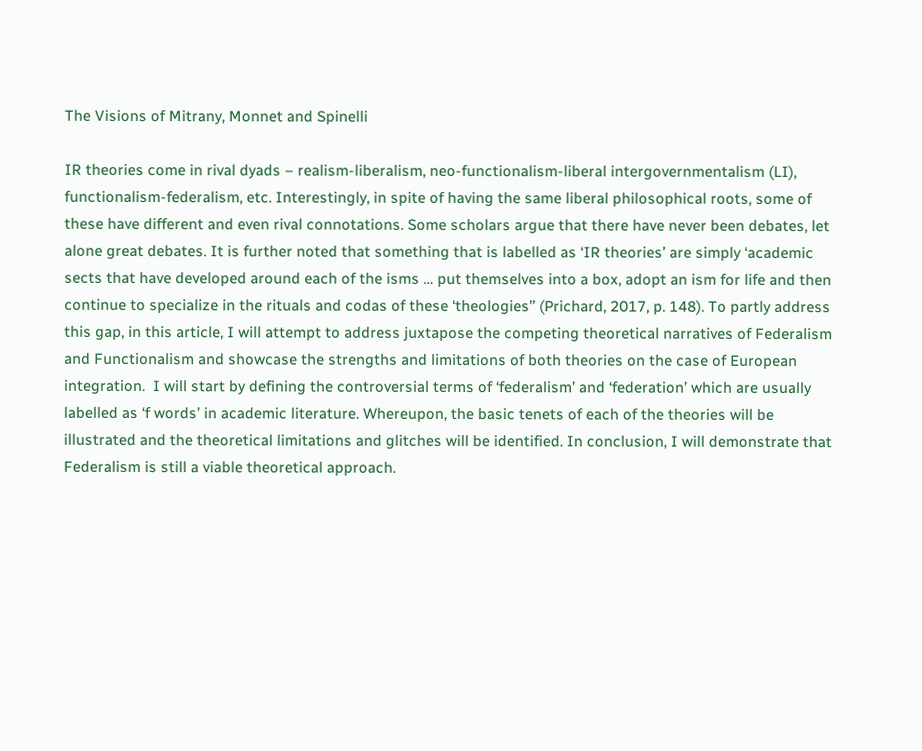The Visions of Mitrany, Monnet and Spinelli

IR theories come in rival dyads – realism-liberalism, neo-functionalism-liberal intergovernmentalism (LI), functionalism-federalism, etc. Interestingly, in spite of having the same liberal philosophical roots, some of these have different and even rival connotations. Some scholars argue that there have never been debates, let alone great debates. It is further noted that something that is labelled as ‘IR theories’ are simply ‘academic sects that have developed around each of the isms … put themselves into a box, adopt an ism for life and then continue to specialize in the rituals and codas of these ‘theologies’’ (Prichard, 2017, p. 148). To partly address this gap, in this article, I will attempt to address juxtapose the competing theoretical narratives of Federalism and Functionalism and showcase the strengths and limitations of both theories on the case of European integration.  I will start by defining the controversial terms of ‘federalism’ and ‘federation’ which are usually labelled as ‘f words’ in academic literature. Whereupon, the basic tenets of each of the theories will be illustrated and the theoretical limitations and glitches will be identified. In conclusion, I will demonstrate that Federalism is still a viable theoretical approach.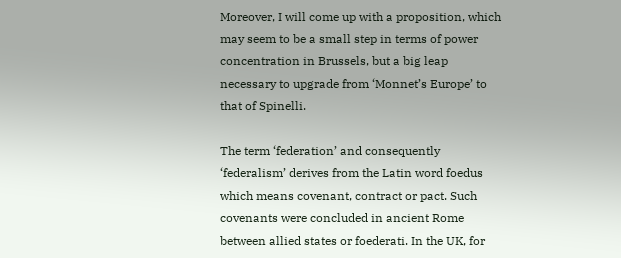Moreover, I will come up with a proposition, which may seem to be a small step in terms of power concentration in Brussels, but a big leap necessary to upgrade from ‘Monnet’s Europe’ to that of Spinelli.

The term ‘federation’ and consequently ‘federalism’ derives from the Latin word foedus which means covenant, contract or pact. Such covenants were concluded in ancient Rome between allied states or foederati. In the UK, for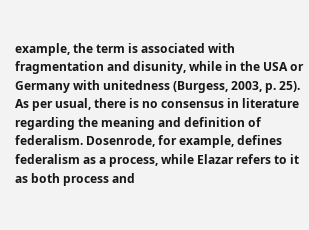example, the term is associated with fragmentation and disunity, while in the USA or Germany with unitedness (Burgess, 2003, p. 25). As per usual, there is no consensus in literature regarding the meaning and definition of federalism. Dosenrode, for example, defines federalism as a process, while Elazar refers to it as both process and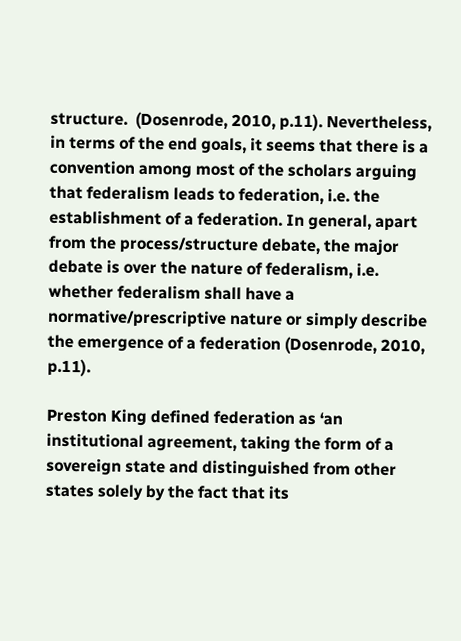structure.  (Dosenrode, 2010, p.11). Nevertheless, in terms of the end goals, it seems that there is a convention among most of the scholars arguing that federalism leads to federation, i.e. the establishment of a federation. In general, apart from the process/structure debate, the major debate is over the nature of federalism, i.e. whether federalism shall have a normative/prescriptive nature or simply describe the emergence of a federation (Dosenrode, 2010, p.11).

Preston King defined federation as ‘an institutional agreement, taking the form of a sovereign state and distinguished from other states solely by the fact that its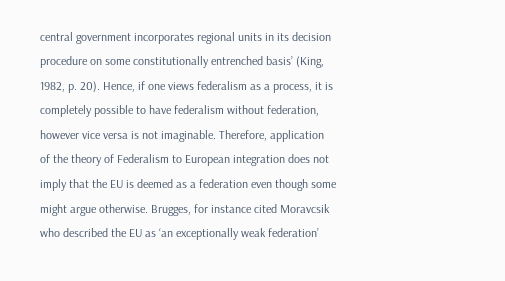central government incorporates regional units in its decision procedure on some constitutionally entrenched basis’ (King, 1982, p. 20). Hence, if one views federalism as a process, it is completely possible to have federalism without federation, however vice versa is not imaginable. Therefore, application of the theory of Federalism to European integration does not imply that the EU is deemed as a federation even though some might argue otherwise. Brugges, for instance cited Moravcsik who described the EU as ‘an exceptionally weak federation’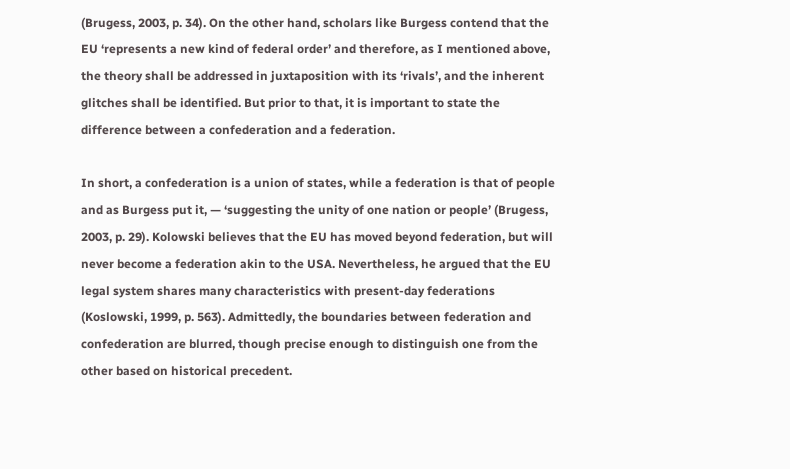(Brugess, 2003, p. 34). On the other hand, scholars like Burgess contend that the EU ‘represents a new kind of federal order’ and therefore, as I mentioned above, the theory shall be addressed in juxtaposition with its ‘rivals’, and the inherent glitches shall be identified. But prior to that, it is important to state the difference between a confederation and a federation.

In short, a confederation is a union of states, while a federation is that of people and as Burgess put it, — ‘suggesting the unity of one nation or people’ (Brugess, 2003, p. 29). Kolowski believes that the EU has moved beyond federation, but will never become a federation akin to the USA. Nevertheless, he argued that the EU legal system shares many characteristics with present-day federations (Koslowski, 1999, p. 563). Admittedly, the boundaries between federation and confederation are blurred, though precise enough to distinguish one from the other based on historical precedent.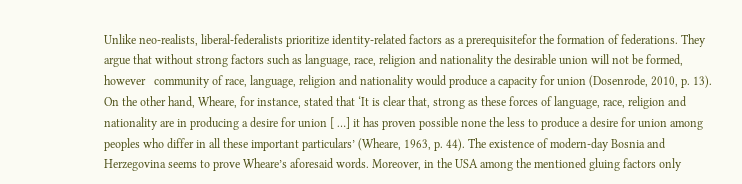Unlike neo-realists, liberal-federalists prioritize identity-related factors as a prerequisitefor the formation of federations. They argue that without strong factors such as language, race, religion and nationality the desirable union will not be formed, however   community of race, language, religion and nationality would produce a capacity for union (Dosenrode, 2010, p. 13). On the other hand, Wheare, for instance, stated that ‘It is clear that, strong as these forces of language, race, religion and nationality are in producing a desire for union [ …] it has proven possible none the less to produce a desire for union among peoples who differ in all these important particulars’ (Wheare, 1963, p. 44). The existence of modern-day Bosnia and Herzegovina seems to prove Wheare’s aforesaid words. Moreover, in the USA among the mentioned gluing factors only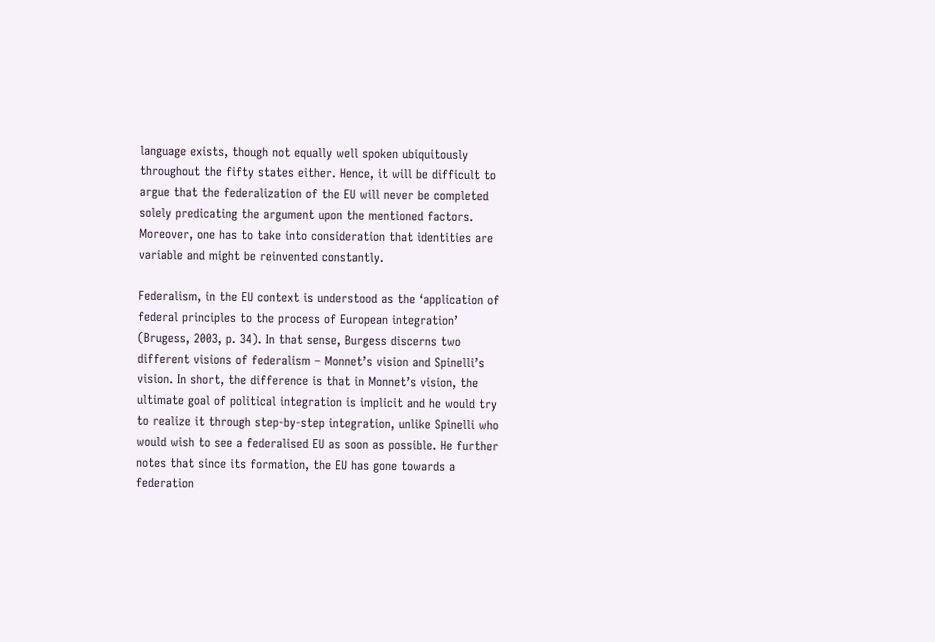language exists, though not equally well spoken ubiquitously throughout the fifty states either. Hence, it will be difficult to argue that the federalization of the EU will never be completed solely predicating the argument upon the mentioned factors. Moreover, one has to take into consideration that identities are variable and might be reinvented constantly.

Federalism, in the EU context is understood as the ‘application of federal principles to the process of European integration’ (Brugess, 2003, p. 34). In that sense, Burgess discerns two different visions of federalism – Monnet’s vision and Spinelli’s vision. In short, the difference is that in Monnet’s vision, the ultimate goal of political integration is implicit and he would try to realize it through step-by-step integration, unlike Spinelli who would wish to see a federalised EU as soon as possible. He further notes that since its formation, the EU has gone towards a federation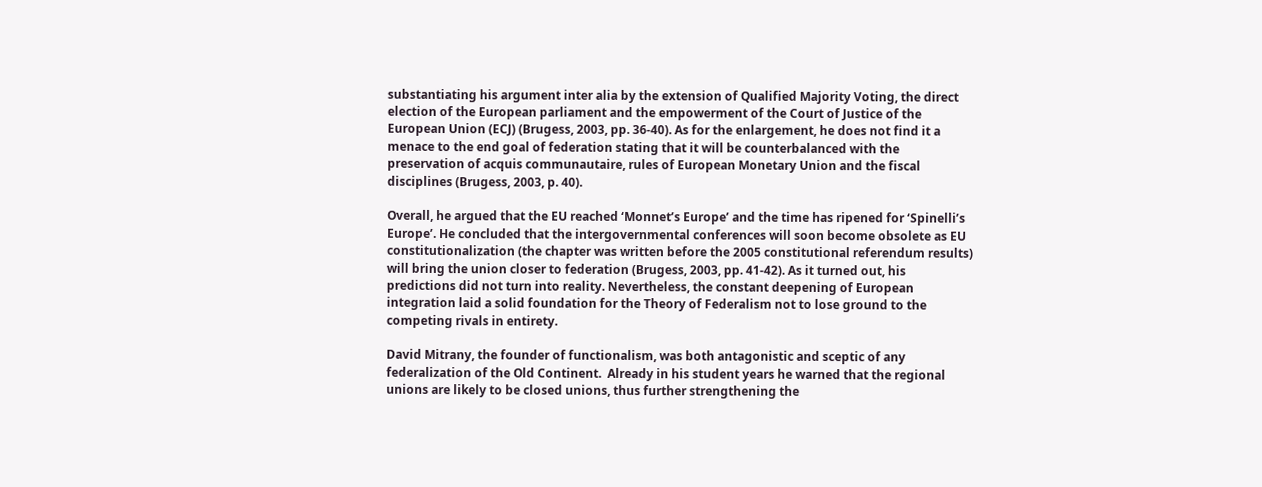substantiating his argument inter alia by the extension of Qualified Majority Voting, the direct election of the European parliament and the empowerment of the Court of Justice of the European Union (ECJ) (Brugess, 2003, pp. 36-40). As for the enlargement, he does not find it a menace to the end goal of federation stating that it will be counterbalanced with the preservation of acquis communautaire, rules of European Monetary Union and the fiscal disciplines (Brugess, 2003, p. 40).

Overall, he argued that the EU reached ‘Monnet’s Europe’ and the time has ripened for ‘Spinelli’s Europe’. He concluded that the intergovernmental conferences will soon become obsolete as EU constitutionalization (the chapter was written before the 2005 constitutional referendum results) will bring the union closer to federation (Brugess, 2003, pp. 41-42). As it turned out, his predictions did not turn into reality. Nevertheless, the constant deepening of European integration laid a solid foundation for the Theory of Federalism not to lose ground to the competing rivals in entirety.

David Mitrany, the founder of functionalism, was both antagonistic and sceptic of any federalization of the Old Continent.  Already in his student years he warned that the regional unions are likely to be closed unions, thus further strengthening the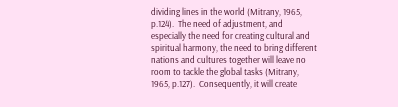dividing lines in the world (Mitrany, 1965, p.124).  The need of adjustment, and especially the need for creating cultural and spiritual harmony, the need to bring different nations and cultures together will leave no room to tackle the global tasks (Mitrany, 1965, p.127).  Consequently, it will create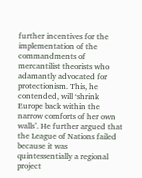further incentives for the implementation of the commandments of mercantilist theorists who adamantly advocated for protectionism. This, he contended, will ‘shrink Europe back within the narrow comforts of her own walls’. He further argued that the League of Nations failed because it was quintessentially a regional project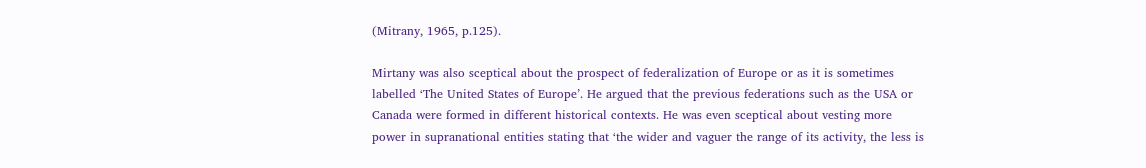(Mitrany, 1965, p.125).

Mirtany was also sceptical about the prospect of federalization of Europe or as it is sometimes labelled ‘The United States of Europe’. He argued that the previous federations such as the USA or Canada were formed in different historical contexts. He was even sceptical about vesting more power in supranational entities stating that ‘the wider and vaguer the range of its activity, the less is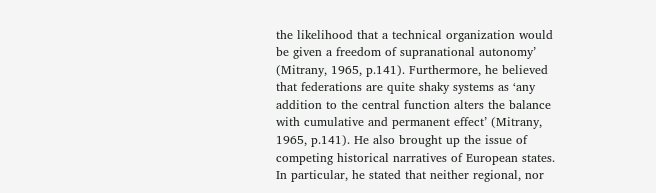the likelihood that a technical organization would be given a freedom of supranational autonomy’ (Mitrany, 1965, p.141). Furthermore, he believed that federations are quite shaky systems as ‘any addition to the central function alters the balance with cumulative and permanent effect’ (Mitrany, 1965, p.141). He also brought up the issue of competing historical narratives of European states. In particular, he stated that neither regional, nor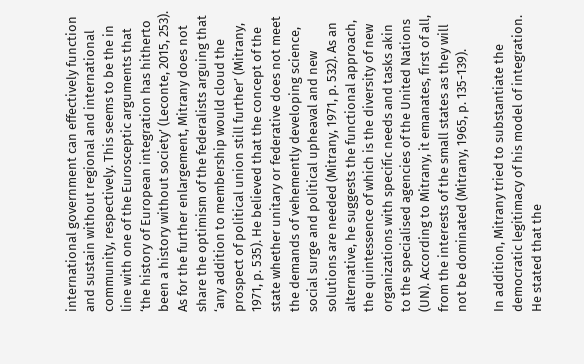international government can effectively function and sustain without regional and international community, respectively. This seems to be the in line with one of the Eurosceptic arguments that ‘the history of European integration has hitherto been a history without society’ (Leconte, 2015, 253). As for the further enlargement, Mitrany does not share the optimism of the federalists arguing that ‘any addition to membership would cloud the prospect of political union still further’ (Mitrany, 1971, p. 535). He believed that the concept of the state whether unitary or federative does not meet the demands of vehemently developing science, social surge and political upheaval and new solutions are needed (Mitrany, 1971, p. 532). As an alternative, he suggests the functional approach, the quintessence of which is the diversity of new organizations with specific needs and tasks akin to the specialised agencies of the United Nations (UN). According to Mitrany, it emanates, first of all, from the interests of the small states as they will not be dominated (Mitrany, 1965, p. 135-139).

In addition, Mitrany tried to substantiate the democratic legitimacy of his model of integration. He stated that the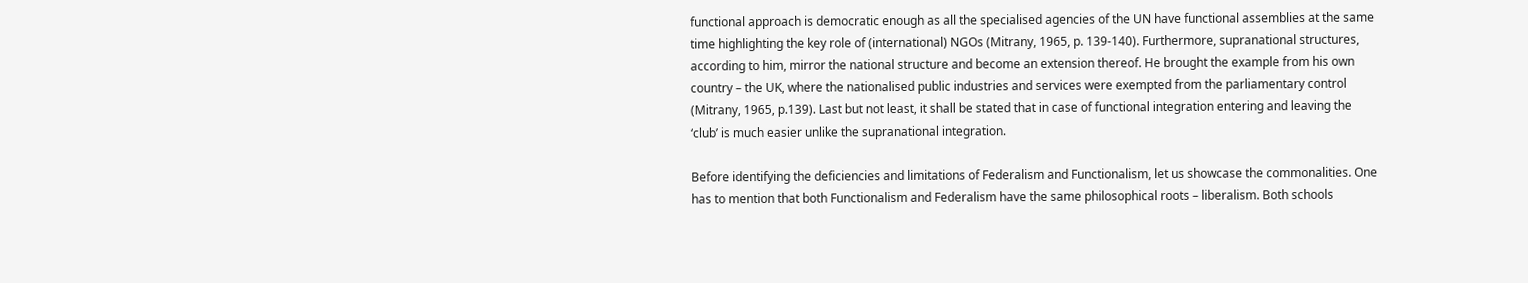functional approach is democratic enough as all the specialised agencies of the UN have functional assemblies at the same time highlighting the key role of (international) NGOs (Mitrany, 1965, p. 139-140). Furthermore, supranational structures, according to him, mirror the national structure and become an extension thereof. He brought the example from his own country – the UK, where the nationalised public industries and services were exempted from the parliamentary control (Mitrany, 1965, p.139). Last but not least, it shall be stated that in case of functional integration entering and leaving the ‘club’ is much easier unlike the supranational integration.

Before identifying the deficiencies and limitations of Federalism and Functionalism, let us showcase the commonalities. One has to mention that both Functionalism and Federalism have the same philosophical roots – liberalism. Both schools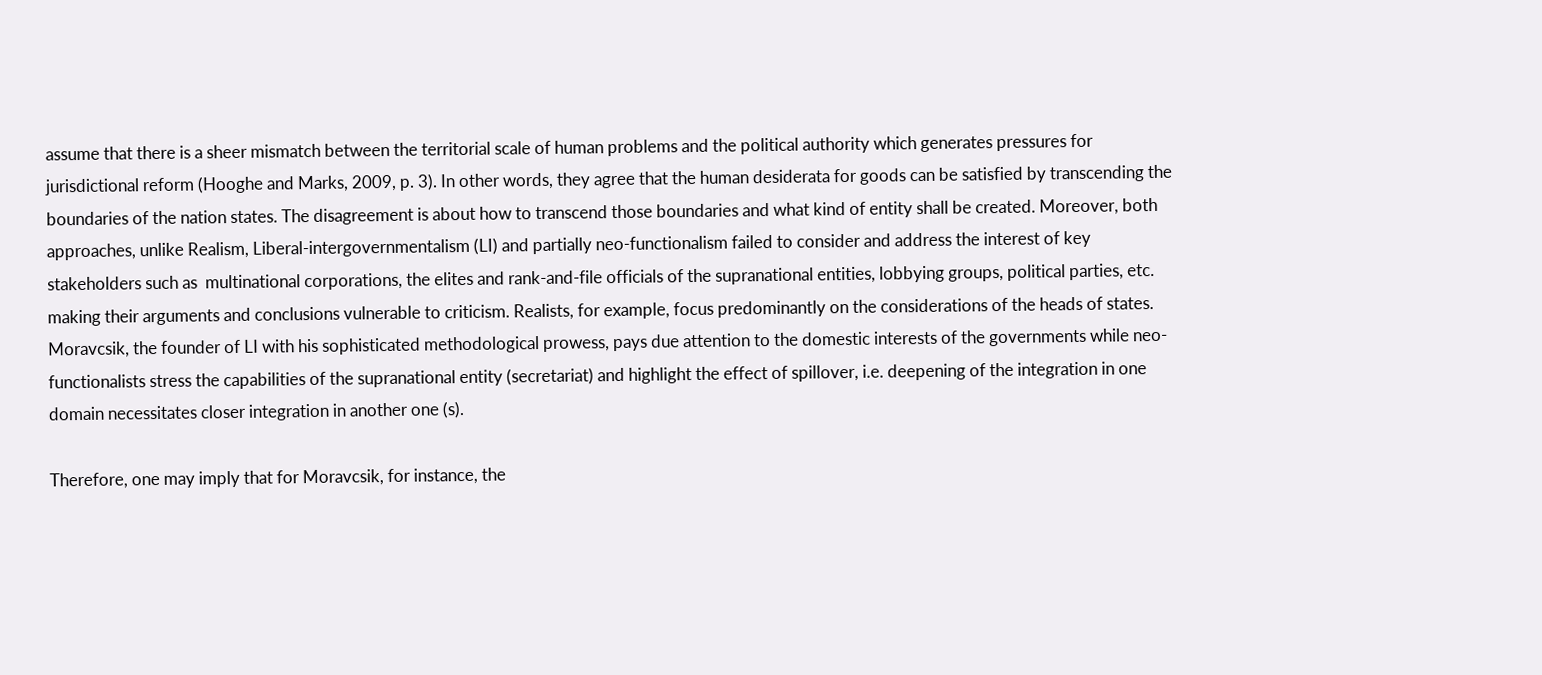assume that there is a sheer mismatch between the territorial scale of human problems and the political authority which generates pressures for jurisdictional reform (Hooghe and Marks, 2009, p. 3). In other words, they agree that the human desiderata for goods can be satisfied by transcending the boundaries of the nation states. The disagreement is about how to transcend those boundaries and what kind of entity shall be created. Moreover, both approaches, unlike Realism, Liberal-intergovernmentalism (LI) and partially neo-functionalism failed to consider and address the interest of key stakeholders such as  multinational corporations, the elites and rank-and-file officials of the supranational entities, lobbying groups, political parties, etc. making their arguments and conclusions vulnerable to criticism. Realists, for example, focus predominantly on the considerations of the heads of states. Moravcsik, the founder of LI with his sophisticated methodological prowess, pays due attention to the domestic interests of the governments while neo-functionalists stress the capabilities of the supranational entity (secretariat) and highlight the effect of spillover, i.e. deepening of the integration in one domain necessitates closer integration in another one (s).

Therefore, one may imply that for Moravcsik, for instance, the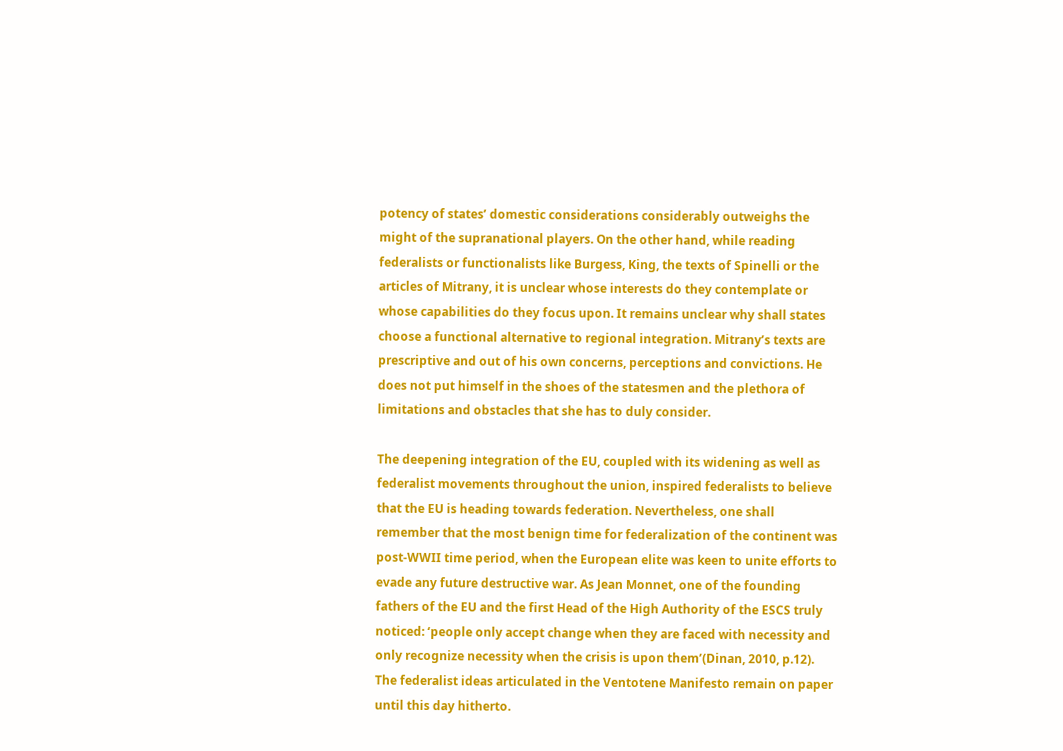potency of states’ domestic considerations considerably outweighs the might of the supranational players. On the other hand, while reading federalists or functionalists like Burgess, King, the texts of Spinelli or the articles of Mitrany, it is unclear whose interests do they contemplate or whose capabilities do they focus upon. It remains unclear why shall states choose a functional alternative to regional integration. Mitrany’s texts are prescriptive and out of his own concerns, perceptions and convictions. He does not put himself in the shoes of the statesmen and the plethora of limitations and obstacles that she has to duly consider.

The deepening integration of the EU, coupled with its widening as well as federalist movements throughout the union, inspired federalists to believe that the EU is heading towards federation. Nevertheless, one shall remember that the most benign time for federalization of the continent was post-WWII time period, when the European elite was keen to unite efforts to evade any future destructive war. As Jean Monnet, one of the founding fathers of the EU and the first Head of the High Authority of the ESCS truly noticed: ‘people only accept change when they are faced with necessity and only recognize necessity when the crisis is upon them’(Dinan, 2010, p.12).  The federalist ideas articulated in the Ventotene Manifesto remain on paper until this day hitherto.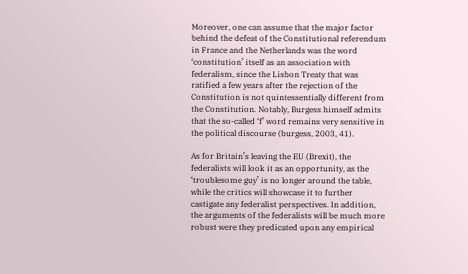Moreover, one can assume that the major factor behind the defeat of the Constitutional referendum in France and the Netherlands was the word ‘constitution’ itself as an association with federalism, since the Lisbon Treaty that was ratified a few years after the rejection of the Constitution is not quintessentially different from the Constitution. Notably, Burgess himself admits that the so-called ‘f’ word remains very sensitive in the political discourse (burgess, 2003, 41).

As for Britain’s leaving the EU (Brexit), the federalists will look it as an opportunity, as the ‘troublesome guy’ is no longer around the table, while the critics will showcase it to further castigate any federalist perspectives. In addition, the arguments of the federalists will be much more robust were they predicated upon any empirical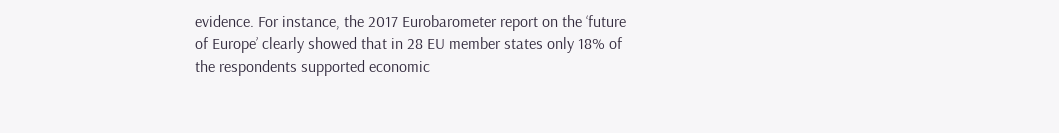evidence. For instance, the 2017 Eurobarometer report on the ‘future of Europe’ clearly showed that in 28 EU member states only 18% of the respondents supported economic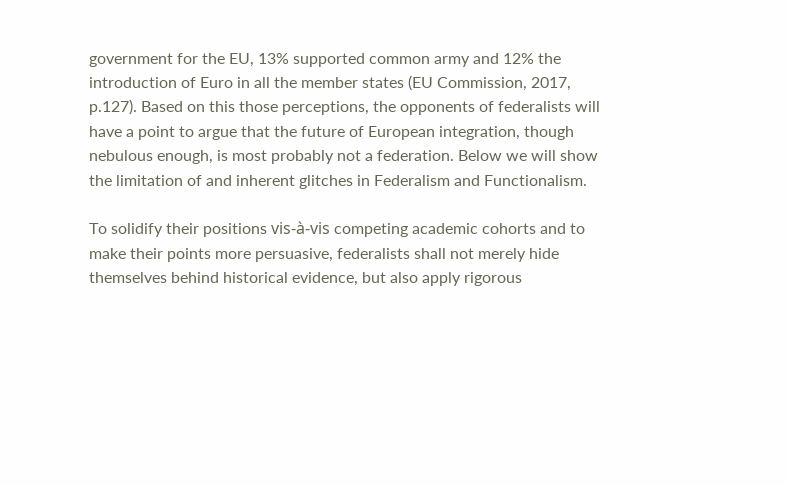government for the EU, 13% supported common army and 12% the introduction of Euro in all the member states (EU Commission, 2017, p.127). Based on this those perceptions, the opponents of federalists will have a point to argue that the future of European integration, though nebulous enough, is most probably not a federation. Below we will show the limitation of and inherent glitches in Federalism and Functionalism.

To solidify their positions vis-à-vis competing academic cohorts and to make their points more persuasive, federalists shall not merely hide themselves behind historical evidence, but also apply rigorous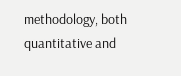methodology, both quantitative and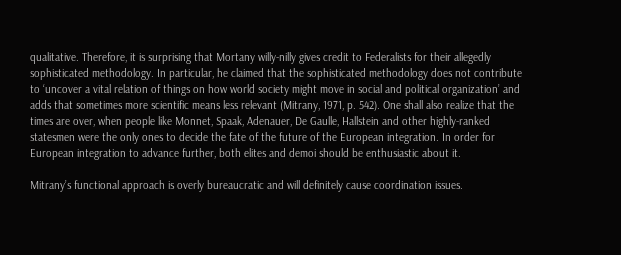qualitative. Therefore, it is surprising that Mortany willy-nilly gives credit to Federalists for their allegedly sophisticated methodology. In particular, he claimed that the sophisticated methodology does not contribute to ‘uncover a vital relation of things on how world society might move in social and political organization’ and adds that sometimes more scientific means less relevant (Mitrany, 1971, p. 542). One shall also realize that the times are over, when people like Monnet, Spaak, Adenauer, De Gaulle, Hallstein and other highly-ranked statesmen were the only ones to decide the fate of the future of the European integration. In order for European integration to advance further, both elites and demoi should be enthusiastic about it.

Mitrany’s functional approach is overly bureaucratic and will definitely cause coordination issues.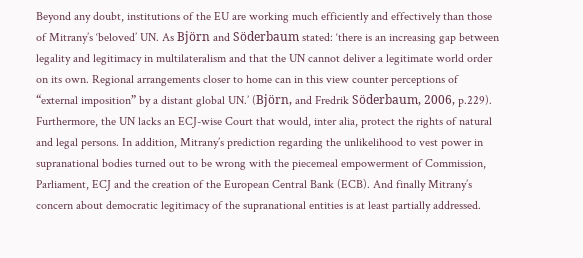Beyond any doubt, institutions of the EU are working much efficiently and effectively than those of Mitrany’s ‘beloved’ UN. As Björn and Söderbaum stated: ‘there is an increasing gap between legality and legitimacy in multilateralism and that the UN cannot deliver a legitimate world order on its own. Regional arrangements closer to home can in this view counter perceptions of “external imposition” by a distant global UN.’ (Björn, and Fredrik Söderbaum, 2006, p.229). Furthermore, the UN lacks an ECJ-wise Court that would, inter alia, protect the rights of natural and legal persons. In addition, Mitrany’s prediction regarding the unlikelihood to vest power in supranational bodies turned out to be wrong with the piecemeal empowerment of Commission, Parliament, ECJ and the creation of the European Central Bank (ECB). And finally Mitrany’s concern about democratic legitimacy of the supranational entities is at least partially addressed.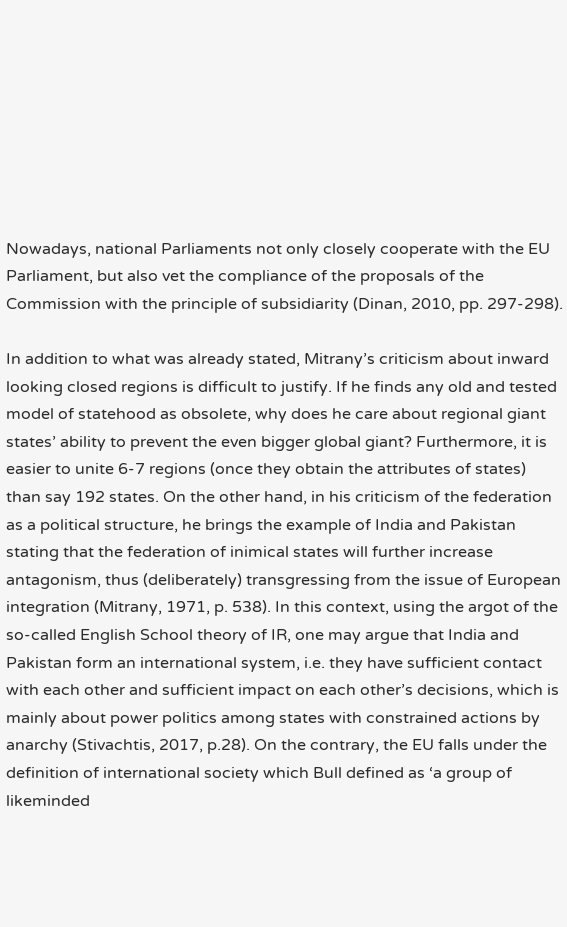Nowadays, national Parliaments not only closely cooperate with the EU Parliament, but also vet the compliance of the proposals of the Commission with the principle of subsidiarity (Dinan, 2010, pp. 297-298).

In addition to what was already stated, Mitrany’s criticism about inward looking closed regions is difficult to justify. If he finds any old and tested model of statehood as obsolete, why does he care about regional giant states’ ability to prevent the even bigger global giant? Furthermore, it is easier to unite 6-7 regions (once they obtain the attributes of states) than say 192 states. On the other hand, in his criticism of the federation as a political structure, he brings the example of India and Pakistan stating that the federation of inimical states will further increase antagonism, thus (deliberately) transgressing from the issue of European integration (Mitrany, 1971, p. 538). In this context, using the argot of the so-called English School theory of IR, one may argue that India and Pakistan form an international system, i.e. they have sufficient contact with each other and sufficient impact on each other’s decisions, which is mainly about power politics among states with constrained actions by anarchy (Stivachtis, 2017, p.28). On the contrary, the EU falls under the definition of international society which Bull defined as ‘a group of likeminded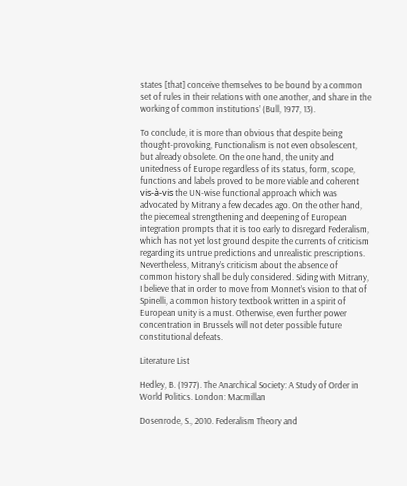states [that] conceive themselves to be bound by a common set of rules in their relations with one another, and share in the working of common institutions’ (Bull, 1977, 13).

To conclude, it is more than obvious that despite being thought-provoking, Functionalism is not even obsolescent, but already obsolete. On the one hand, the unity and unitedness of Europe regardless of its status, form, scope, functions and labels proved to be more viable and coherent vis-à-vis the UN-wise functional approach which was advocated by Mitrany a few decades ago. On the other hand, the piecemeal strengthening and deepening of European integration prompts that it is too early to disregard Federalism, which has not yet lost ground despite the currents of criticism regarding its untrue predictions and unrealistic prescriptions. Nevertheless, Mitrany’s criticism about the absence of common history shall be duly considered. Siding with Mitrany, I believe that in order to move from Monnet’s vision to that of Spinelli, a common history textbook written in a spirit of European unity is a must. Otherwise, even further power concentration in Brussels will not deter possible future constitutional defeats.

Literature List

Hedley, B. (1977). The Anarchical Society: A Study of Order in World Politics. London: Macmillan

Dosenrode, S., 2010. Federalism Theory and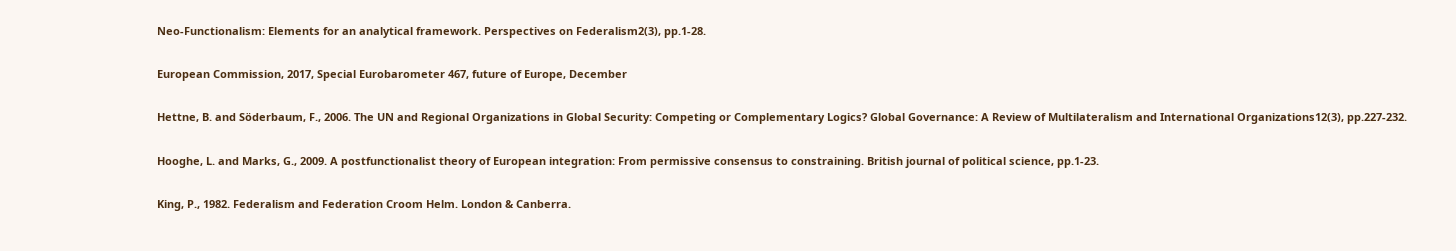Neo-Functionalism: Elements for an analytical framework. Perspectives on Federalism2(3), pp.1-28.

European Commission, 2017, Special Eurobarometer 467, future of Europe, December

Hettne, B. and Söderbaum, F., 2006. The UN and Regional Organizations in Global Security: Competing or Complementary Logics? Global Governance: A Review of Multilateralism and International Organizations12(3), pp.227-232.

Hooghe, L. and Marks, G., 2009. A postfunctionalist theory of European integration: From permissive consensus to constraining. British journal of political science, pp.1-23.

King, P., 1982. Federalism and Federation Croom Helm. London & Canberra.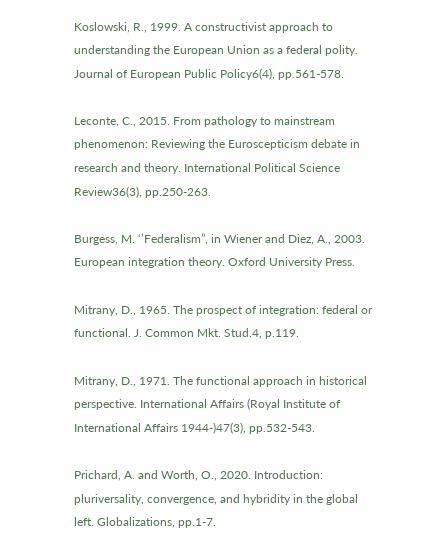Koslowski, R., 1999. A constructivist approach to understanding the European Union as a federal polity. Journal of European Public Policy6(4), pp.561-578.

Leconte, C., 2015. From pathology to mainstream phenomenon: Reviewing the Euroscepticism debate in research and theory. International Political Science Review36(3), pp.250-263.

Burgess, M. ‘’Federalism”, in Wiener and Diez, A., 2003. European integration theory. Oxford University Press.

Mitrany, D., 1965. The prospect of integration: federal or functional. J. Common Mkt. Stud.4, p.119.

Mitrany, D., 1971. The functional approach in historical perspective. International Affairs (Royal Institute of International Affairs 1944-)47(3), pp.532-543.

Prichard, A. and Worth, O., 2020. Introduction: pluriversality, convergence, and hybridity in the global left. Globalizations, pp.1-7.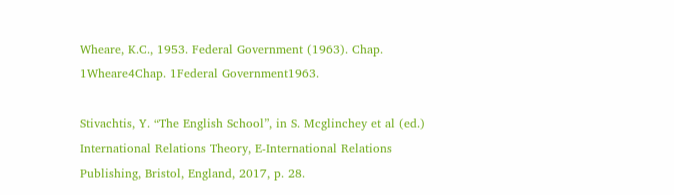Wheare, K.C., 1953. Federal Government (1963). Chap. 1Wheare4Chap. 1Federal Government1963.

Stivachtis, Y. “The English School”, in S. Mcglinchey et al (ed.) International Relations Theory, E-International Relations Publishing, Bristol, England, 2017, p. 28.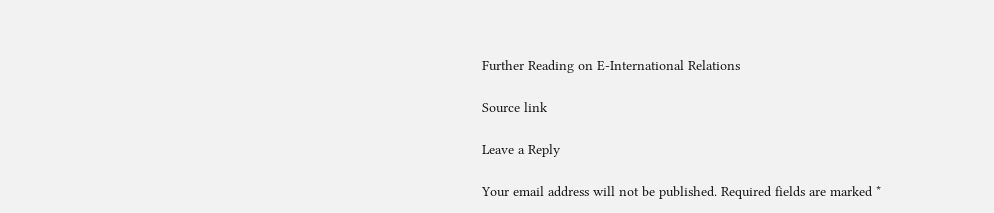Further Reading on E-International Relations

Source link

Leave a Reply

Your email address will not be published. Required fields are marked *